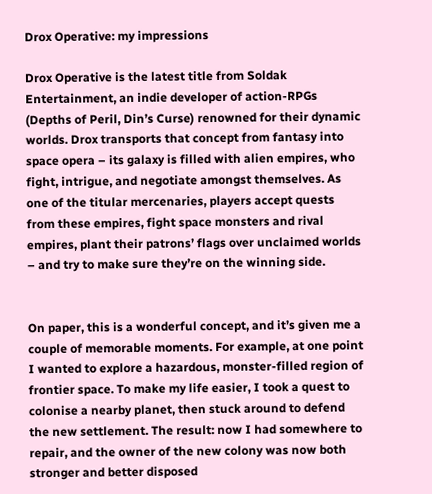Drox Operative: my impressions

Drox Operative is the latest title from Soldak Entertainment, an indie developer of action-RPGs (Depths of Peril, Din’s Curse) renowned for their dynamic worlds. Drox transports that concept from fantasy into space opera – its galaxy is filled with alien empires, who fight, intrigue, and negotiate amongst themselves. As one of the titular mercenaries, players accept quests from these empires, fight space monsters and rival empires, plant their patrons’ flags over unclaimed worlds – and try to make sure they’re on the winning side.


On paper, this is a wonderful concept, and it’s given me a couple of memorable moments. For example, at one point I wanted to explore a hazardous, monster-filled region of frontier space. To make my life easier, I took a quest to colonise a nearby planet, then stuck around to defend the new settlement. The result: now I had somewhere to repair, and the owner of the new colony was now both stronger and better disposed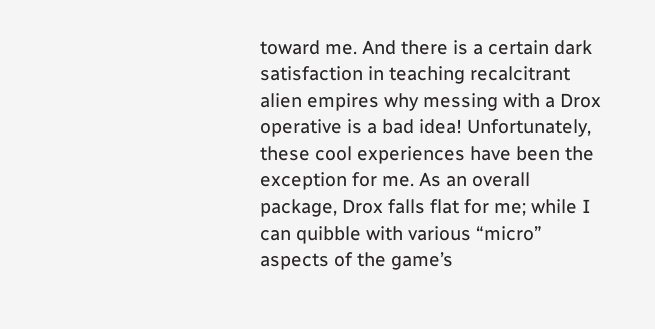toward me. And there is a certain dark satisfaction in teaching recalcitrant alien empires why messing with a Drox operative is a bad idea! Unfortunately, these cool experiences have been the exception for me. As an overall package, Drox falls flat for me; while I can quibble with various “micro” aspects of the game’s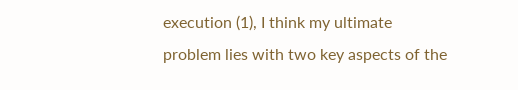execution (1), I think my ultimate problem lies with two key aspects of the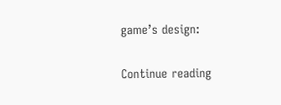game’s design:

Continue reading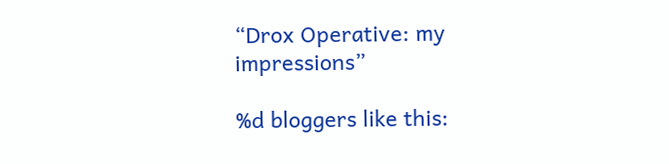“Drox Operative: my impressions”

%d bloggers like this: